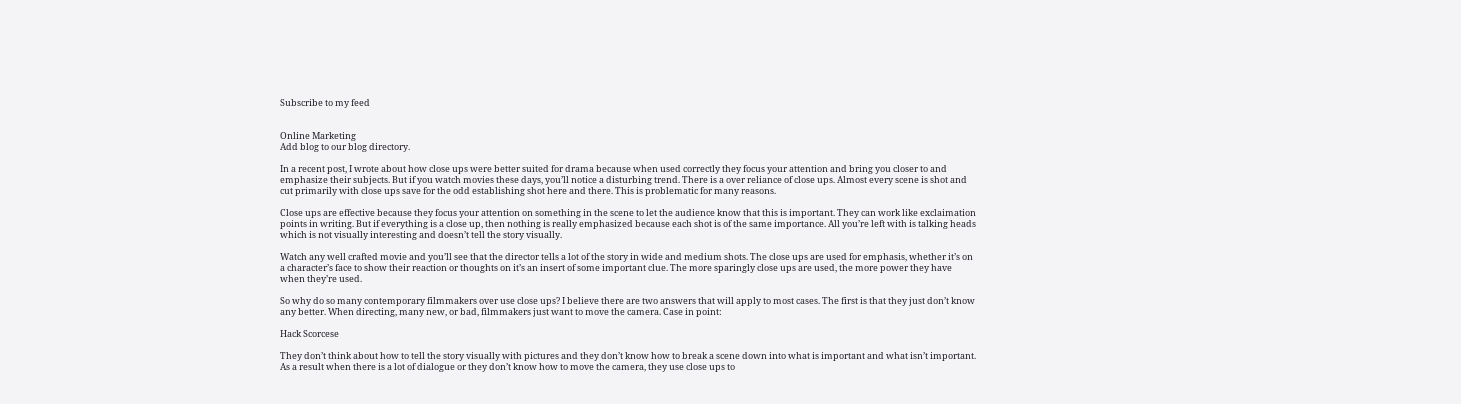Subscribe to my feed


Online Marketing
Add blog to our blog directory.

In a recent post, I wrote about how close ups were better suited for drama because when used correctly they focus your attention and bring you closer to and emphasize their subjects. But if you watch movies these days, you’ll notice a disturbing trend. There is a over reliance of close ups. Almost every scene is shot and cut primarily with close ups save for the odd establishing shot here and there. This is problematic for many reasons.

Close ups are effective because they focus your attention on something in the scene to let the audience know that this is important. They can work like exclaimation points in writing. But if everything is a close up, then nothing is really emphasized because each shot is of the same importance. All you’re left with is talking heads which is not visually interesting and doesn’t tell the story visually.

Watch any well crafted movie and you’ll see that the director tells a lot of the story in wide and medium shots. The close ups are used for emphasis, whether it’s on a character’s face to show their reaction or thoughts on it’s an insert of some important clue. The more sparingly close ups are used, the more power they have when they’re used.

So why do so many contemporary filmmakers over use close ups? I believe there are two answers that will apply to most cases. The first is that they just don’t know any better. When directing, many new, or bad, filmmakers just want to move the camera. Case in point:

Hack Scorcese

They don’t think about how to tell the story visually with pictures and they don’t know how to break a scene down into what is important and what isn’t important. As a result when there is a lot of dialogue or they don’t know how to move the camera, they use close ups to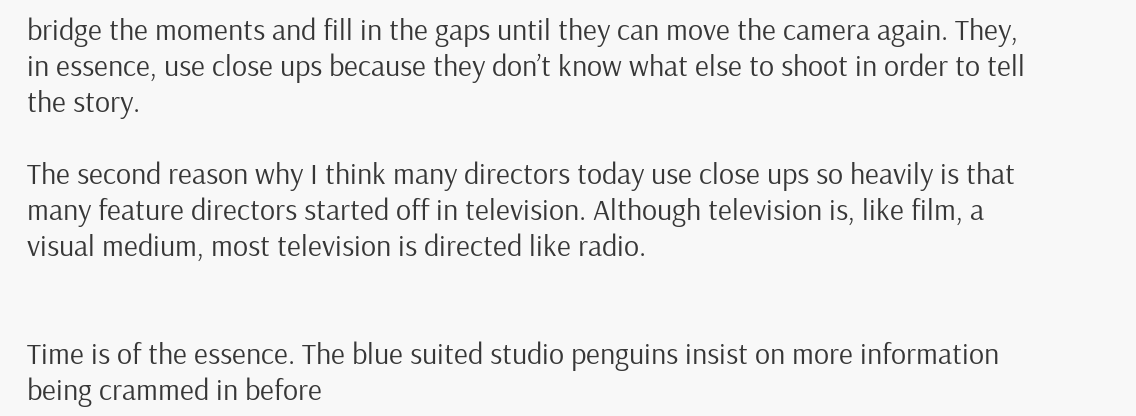bridge the moments and fill in the gaps until they can move the camera again. They, in essence, use close ups because they don’t know what else to shoot in order to tell the story.

The second reason why I think many directors today use close ups so heavily is that many feature directors started off in television. Although television is, like film, a visual medium, most television is directed like radio.


Time is of the essence. The blue suited studio penguins insist on more information being crammed in before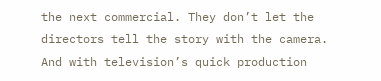the next commercial. They don’t let the directors tell the story with the camera. And with television’s quick production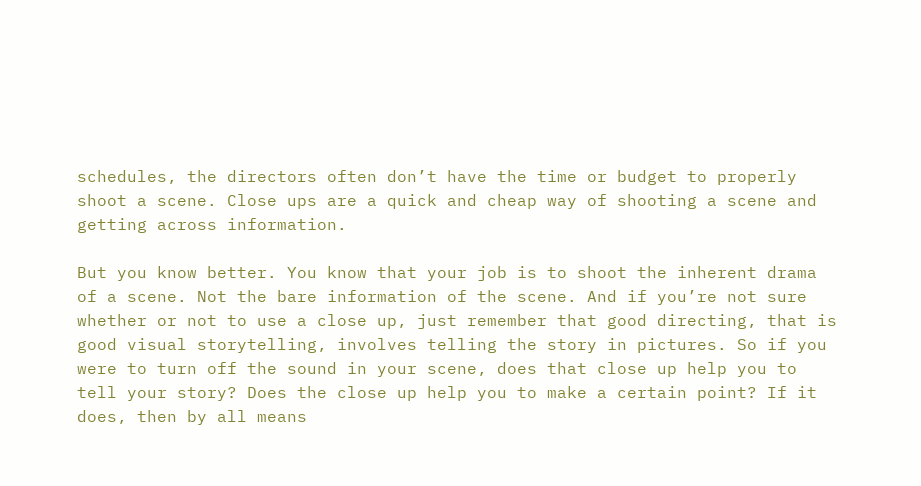schedules, the directors often don’t have the time or budget to properly shoot a scene. Close ups are a quick and cheap way of shooting a scene and getting across information.

But you know better. You know that your job is to shoot the inherent drama of a scene. Not the bare information of the scene. And if you’re not sure whether or not to use a close up, just remember that good directing, that is good visual storytelling, involves telling the story in pictures. So if you were to turn off the sound in your scene, does that close up help you to tell your story? Does the close up help you to make a certain point? If it does, then by all means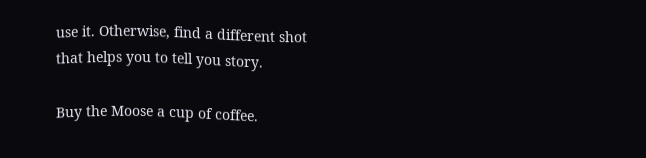use it. Otherwise, find a different shot that helps you to tell you story.

Buy the Moose a cup of coffee.